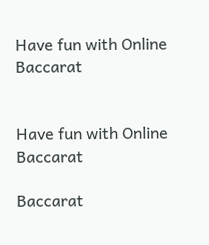Have fun with Online Baccarat


Have fun with Online Baccarat

Baccarat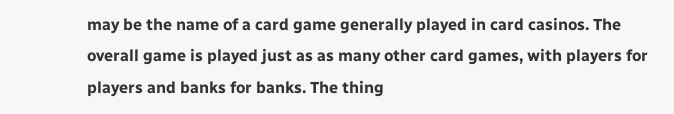may be the name of a card game generally played in card casinos. The overall game is played just as as many other card games, with players for players and banks for banks. The thing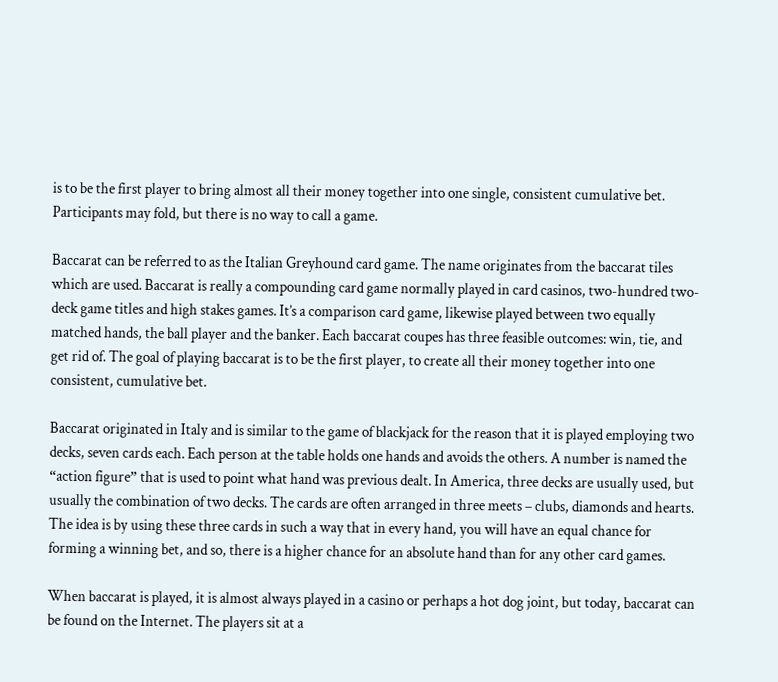is to be the first player to bring almost all their money together into one single, consistent cumulative bet. Participants may fold, but there is no way to call a game.

Baccarat can be referred to as the Italian Greyhound card game. The name originates from the baccarat tiles which are used. Baccarat is really a compounding card game normally played in card casinos, two-hundred two-deck game titles and high stakes games. It’s a comparison card game, likewise played between two equally matched hands, the ball player and the banker. Each baccarat coupes has three feasible outcomes: win, tie, and get rid of. The goal of playing baccarat is to be the first player, to create all their money together into one consistent, cumulative bet.

Baccarat originated in Italy and is similar to the game of blackjack for the reason that it is played employing two decks, seven cards each. Each person at the table holds one hands and avoids the others. A number is named the “action figure” that is used to point what hand was previous dealt. In America, three decks are usually used, but usually the combination of two decks. The cards are often arranged in three meets – clubs, diamonds and hearts. The idea is by using these three cards in such a way that in every hand, you will have an equal chance for forming a winning bet, and so, there is a higher chance for an absolute hand than for any other card games.

When baccarat is played, it is almost always played in a casino or perhaps a hot dog joint, but today, baccarat can be found on the Internet. The players sit at a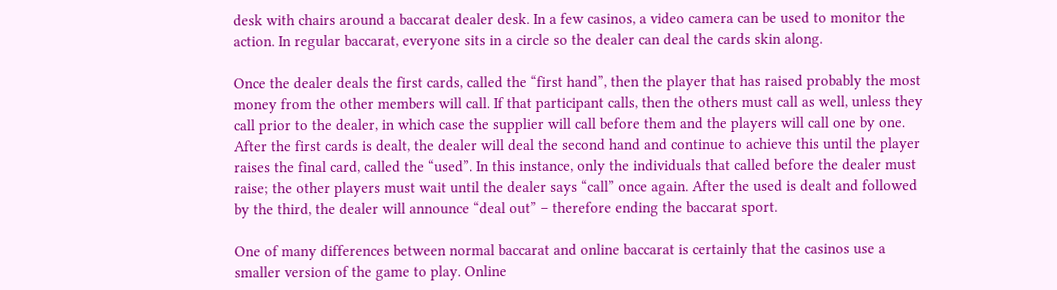desk with chairs around a baccarat dealer desk. In a few casinos, a video camera can be used to monitor the action. In regular baccarat, everyone sits in a circle so the dealer can deal the cards skin along.

Once the dealer deals the first cards, called the “first hand”, then the player that has raised probably the most money from the other members will call. If that participant calls, then the others must call as well, unless they call prior to the dealer, in which case the supplier will call before them and the players will call one by one. After the first cards is dealt, the dealer will deal the second hand and continue to achieve this until the player raises the final card, called the “used”. In this instance, only the individuals that called before the dealer must raise; the other players must wait until the dealer says “call” once again. After the used is dealt and followed by the third, the dealer will announce “deal out” – therefore ending the baccarat sport.

One of many differences between normal baccarat and online baccarat is certainly that the casinos use a smaller version of the game to play. Online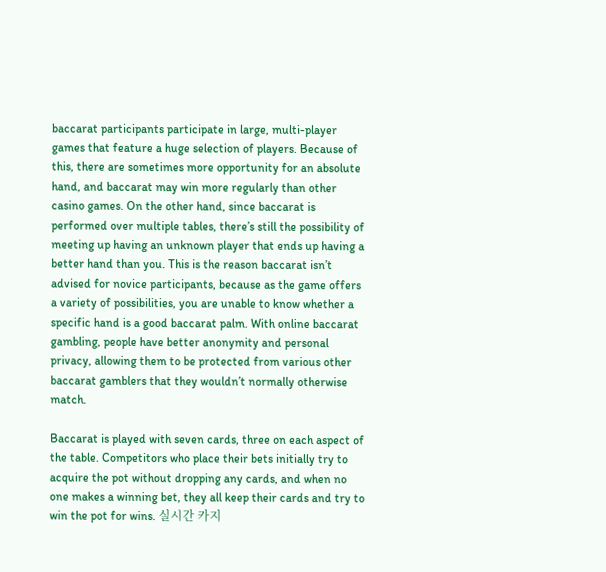baccarat participants participate in large, multi-player games that feature a huge selection of players. Because of this, there are sometimes more opportunity for an absolute hand, and baccarat may win more regularly than other casino games. On the other hand, since baccarat is performed over multiple tables, there’s still the possibility of meeting up having an unknown player that ends up having a better hand than you. This is the reason baccarat isn’t advised for novice participants, because as the game offers a variety of possibilities, you are unable to know whether a specific hand is a good baccarat palm. With online baccarat gambling, people have better anonymity and personal privacy, allowing them to be protected from various other baccarat gamblers that they wouldn’t normally otherwise match.

Baccarat is played with seven cards, three on each aspect of the table. Competitors who place their bets initially try to acquire the pot without dropping any cards, and when no one makes a winning bet, they all keep their cards and try to win the pot for wins. 실시간 카지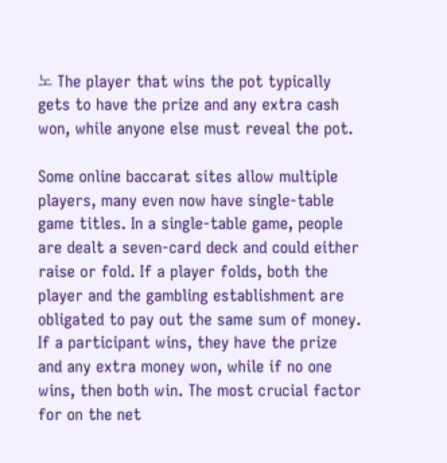노 The player that wins the pot typically gets to have the prize and any extra cash won, while anyone else must reveal the pot.

Some online baccarat sites allow multiple players, many even now have single-table game titles. In a single-table game, people are dealt a seven-card deck and could either raise or fold. If a player folds, both the player and the gambling establishment are obligated to pay out the same sum of money. If a participant wins, they have the prize and any extra money won, while if no one wins, then both win. The most crucial factor for on the net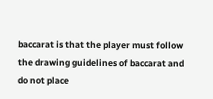baccarat is that the player must follow the drawing guidelines of baccarat and do not place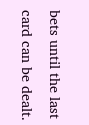bets until the last card can be dealt.